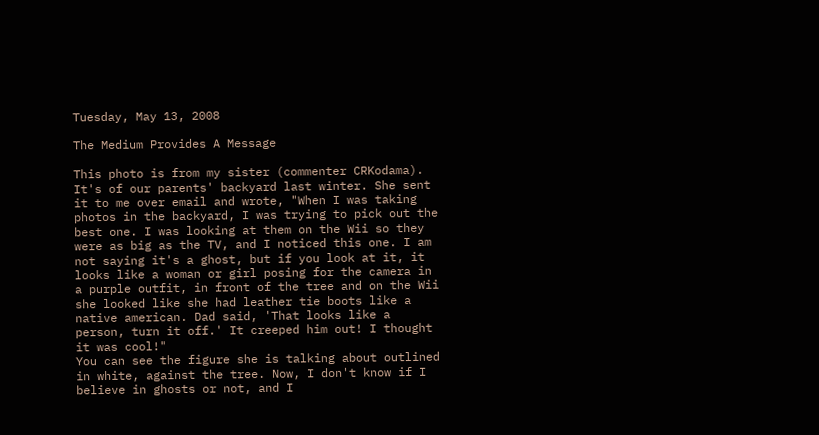Tuesday, May 13, 2008

The Medium Provides A Message

This photo is from my sister (commenter CRKodama). It's of our parents' backyard last winter. She sent it to me over email and wrote, "When I was taking photos in the backyard, I was trying to pick out the best one. I was looking at them on the Wii so they were as big as the TV, and I noticed this one. I am not saying it's a ghost, but if you look at it, it looks like a woman or girl posing for the camera in a purple outfit, in front of the tree and on the Wii she looked like she had leather tie boots like a native american. Dad said, 'That looks like a person, turn it off.' It creeped him out! I thought it was cool!"
You can see the figure she is talking about outlined in white, against the tree. Now, I don't know if I believe in ghosts or not, and I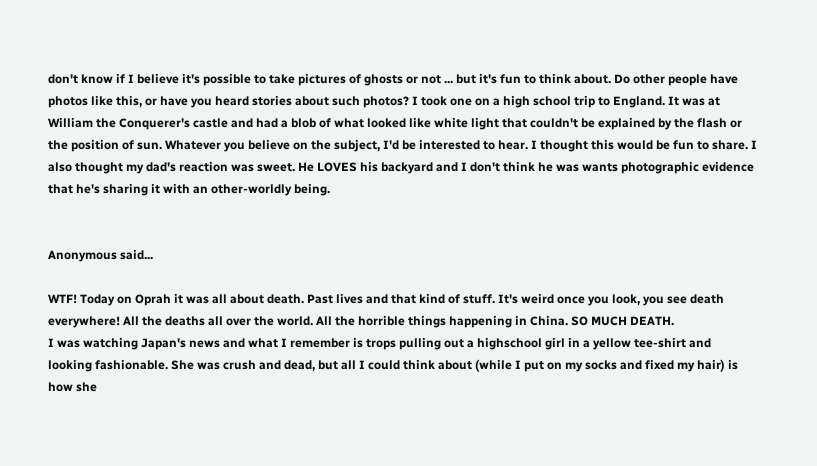don't know if I believe it's possible to take pictures of ghosts or not ... but it's fun to think about. Do other people have photos like this, or have you heard stories about such photos? I took one on a high school trip to England. It was at William the Conquerer's castle and had a blob of what looked like white light that couldn't be explained by the flash or the position of sun. Whatever you believe on the subject, I'd be interested to hear. I thought this would be fun to share. I also thought my dad's reaction was sweet. He LOVES his backyard and I don't think he was wants photographic evidence that he's sharing it with an other-worldly being.


Anonymous said...

WTF! Today on Oprah it was all about death. Past lives and that kind of stuff. It's weird once you look, you see death everywhere! All the deaths all over the world. All the horrible things happening in China. SO MUCH DEATH.
I was watching Japan's news and what I remember is trops pulling out a highschool girl in a yellow tee-shirt and looking fashionable. She was crush and dead, but all I could think about (while I put on my socks and fixed my hair) is how she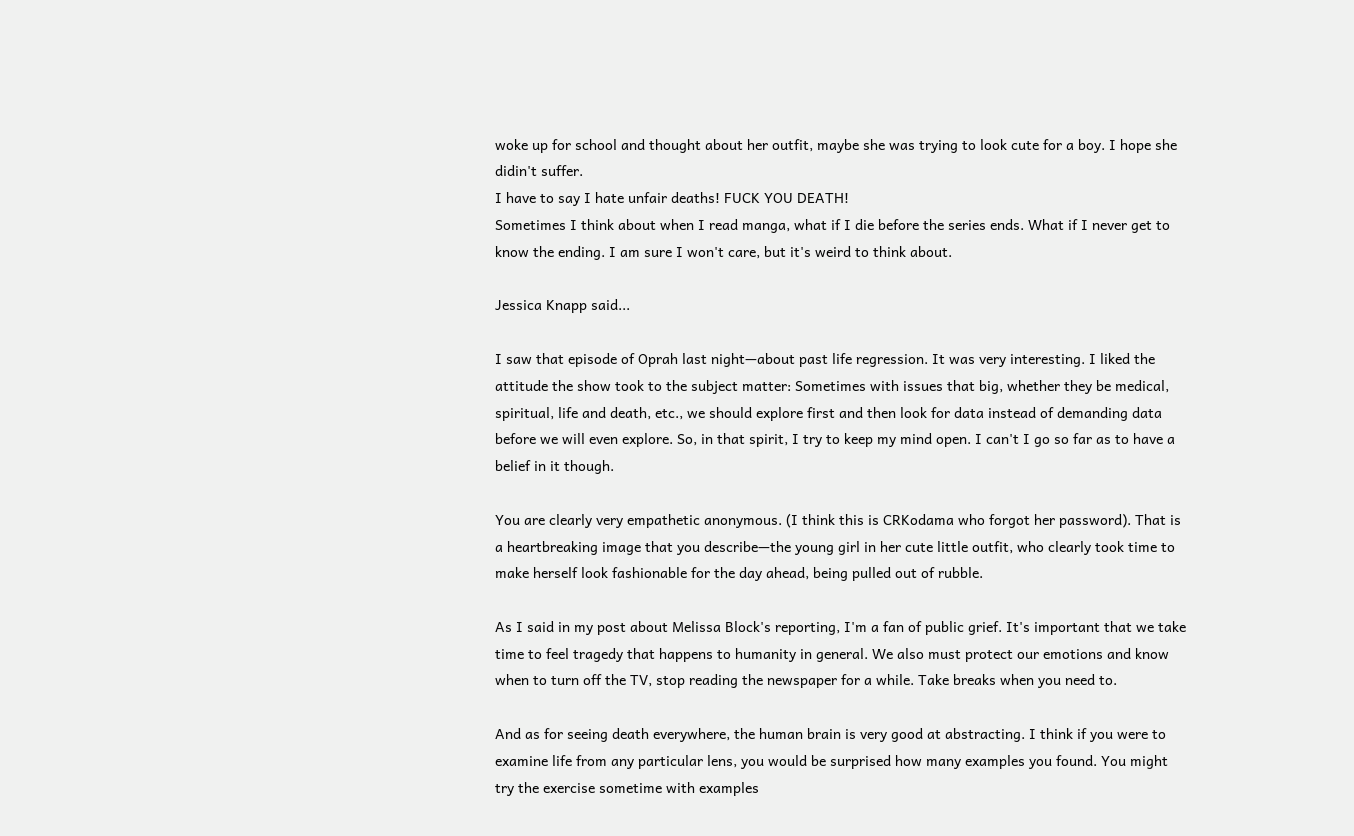woke up for school and thought about her outfit, maybe she was trying to look cute for a boy. I hope she didin't suffer.
I have to say I hate unfair deaths! FUCK YOU DEATH!
Sometimes I think about when I read manga, what if I die before the series ends. What if I never get to know the ending. I am sure I won't care, but it's weird to think about.

Jessica Knapp said...

I saw that episode of Oprah last night—about past life regression. It was very interesting. I liked the attitude the show took to the subject matter: Sometimes with issues that big, whether they be medical, spiritual, life and death, etc., we should explore first and then look for data instead of demanding data before we will even explore. So, in that spirit, I try to keep my mind open. I can't I go so far as to have a belief in it though.

You are clearly very empathetic anonymous. (I think this is CRKodama who forgot her password). That is a heartbreaking image that you describe—the young girl in her cute little outfit, who clearly took time to make herself look fashionable for the day ahead, being pulled out of rubble.

As I said in my post about Melissa Block's reporting, I'm a fan of public grief. It's important that we take time to feel tragedy that happens to humanity in general. We also must protect our emotions and know when to turn off the TV, stop reading the newspaper for a while. Take breaks when you need to.

And as for seeing death everywhere, the human brain is very good at abstracting. I think if you were to examine life from any particular lens, you would be surprised how many examples you found. You might try the exercise sometime with examples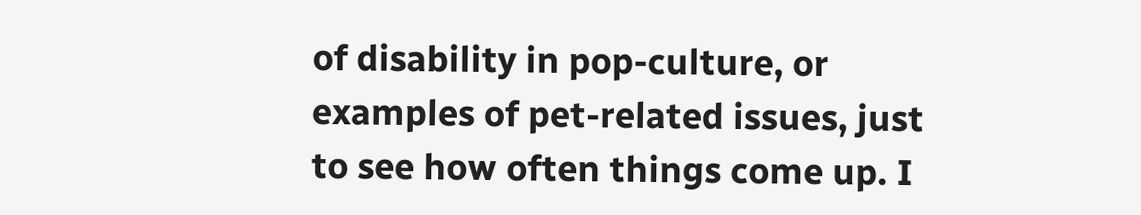of disability in pop-culture, or examples of pet-related issues, just to see how often things come up. I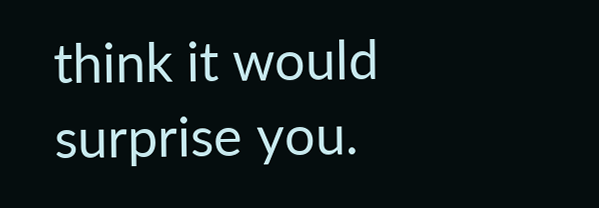think it would surprise you.